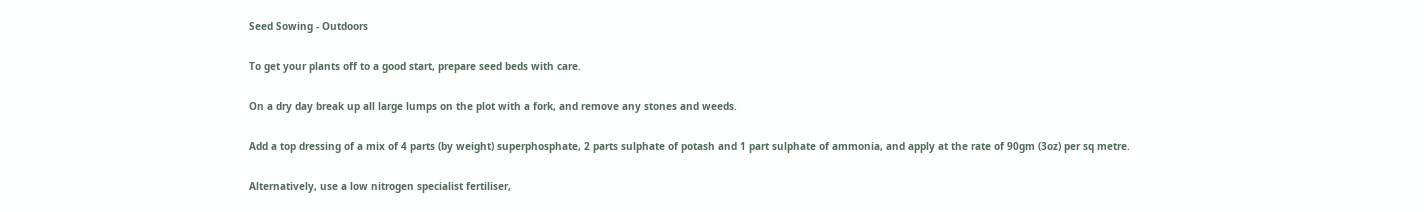Seed Sowing - Outdoors

To get your plants off to a good start, prepare seed beds with care.

On a dry day break up all large lumps on the plot with a fork, and remove any stones and weeds.

Add a top dressing of a mix of 4 parts (by weight) superphosphate, 2 parts sulphate of potash and 1 part sulphate of ammonia, and apply at the rate of 90gm (3oz) per sq metre.

Alternatively, use a low nitrogen specialist fertiliser,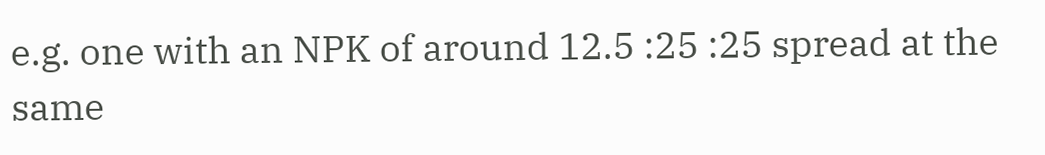e.g. one with an NPK of around 12.5 :25 :25 spread at the same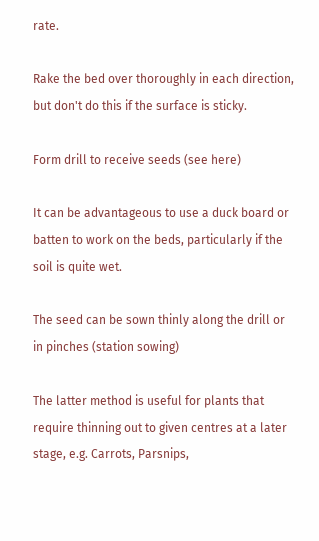rate.

Rake the bed over thoroughly in each direction, but don't do this if the surface is sticky.

Form drill to receive seeds (see here)

It can be advantageous to use a duck board or batten to work on the beds, particularly if the soil is quite wet.

The seed can be sown thinly along the drill or in pinches (station sowing)

The latter method is useful for plants that require thinning out to given centres at a later stage, e.g. Carrots, Parsnips,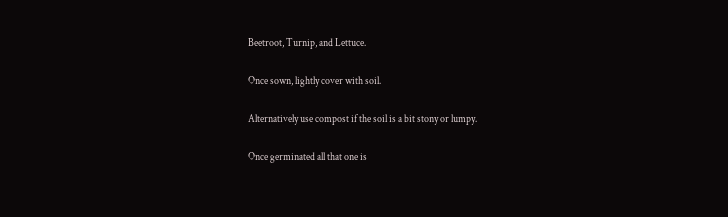Beetroot, Turnip, and Lettuce.

Once sown, lightly cover with soil.

Alternatively use compost if the soil is a bit stony or lumpy.

Once germinated all that one is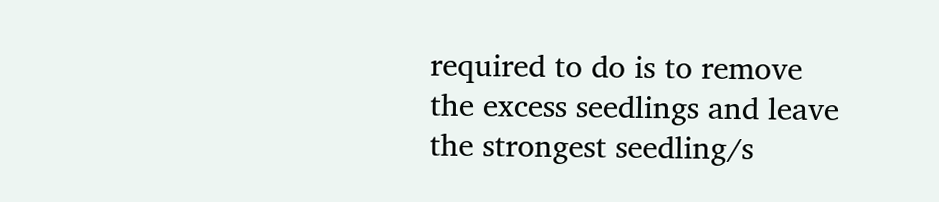required to do is to remove the excess seedlings and leave the strongest seedling/s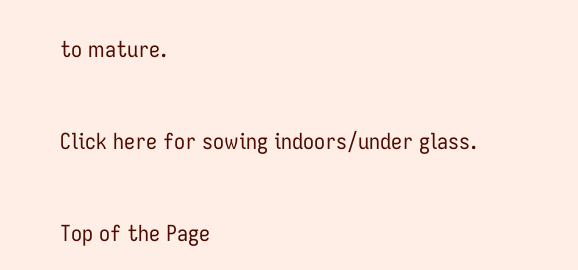to mature.

Click here for sowing indoors/under glass.

Top of the Page